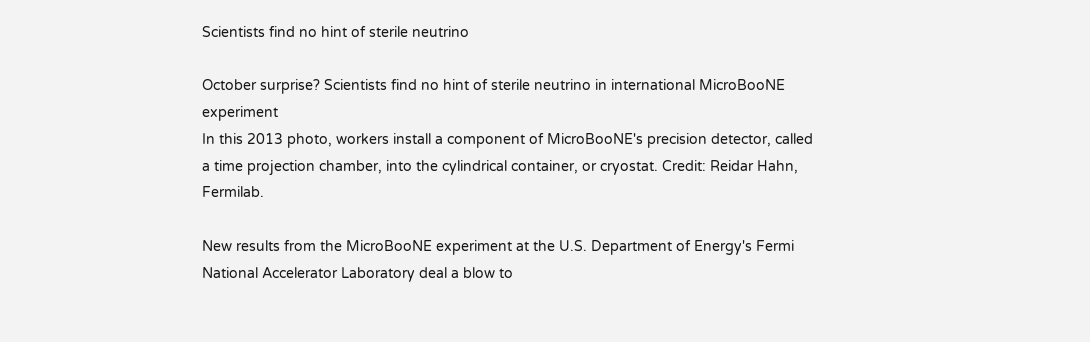Scientists find no hint of sterile neutrino

October surprise? Scientists find no hint of sterile neutrino in international MicroBooNE experiment
In this 2013 photo, workers install a component of MicroBooNE's precision detector, called a time projection chamber, into the cylindrical container, or cryostat. Credit: Reidar Hahn, Fermilab.

New results from the MicroBooNE experiment at the U.S. Department of Energy's Fermi National Accelerator Laboratory deal a blow to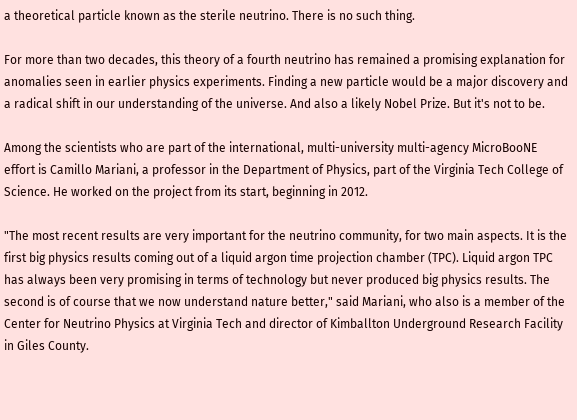a theoretical particle known as the sterile neutrino. There is no such thing.

For more than two decades, this theory of a fourth neutrino has remained a promising explanation for anomalies seen in earlier physics experiments. Finding a new particle would be a major discovery and a radical shift in our understanding of the universe. And also a likely Nobel Prize. But it's not to be.

Among the scientists who are part of the international, multi-university multi-agency MicroBooNE effort is Camillo Mariani, a professor in the Department of Physics, part of the Virginia Tech College of Science. He worked on the project from its start, beginning in 2012.

"The most recent results are very important for the neutrino community, for two main aspects. It is the first big physics results coming out of a liquid argon time projection chamber (TPC). Liquid argon TPC has always been very promising in terms of technology but never produced big physics results. The second is of course that we now understand nature better," said Mariani, who also is a member of the Center for Neutrino Physics at Virginia Tech and director of Kimballton Underground Research Facility in Giles County.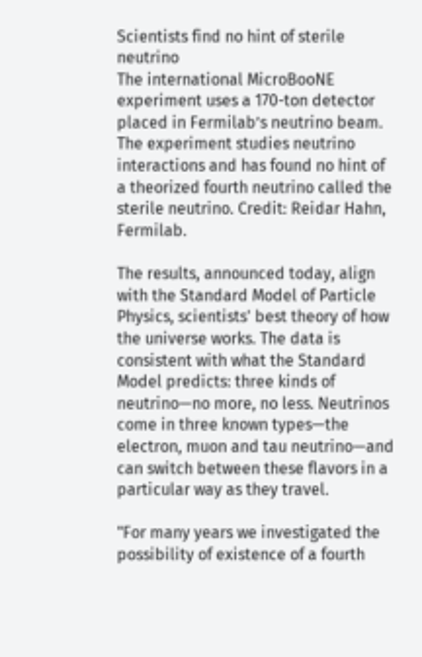Scientists find no hint of sterile neutrino
The international MicroBooNE experiment uses a 170-ton detector placed in Fermilab’s neutrino beam. The experiment studies neutrino interactions and has found no hint of a theorized fourth neutrino called the sterile neutrino. Credit: Reidar Hahn, Fermilab.

The results, announced today, align with the Standard Model of Particle Physics, scientists' best theory of how the universe works. The data is consistent with what the Standard Model predicts: three kinds of neutrino—no more, no less. Neutrinos come in three known types—the electron, muon and tau neutrino—and can switch between these flavors in a particular way as they travel.

"For many years we investigated the possibility of existence of a fourth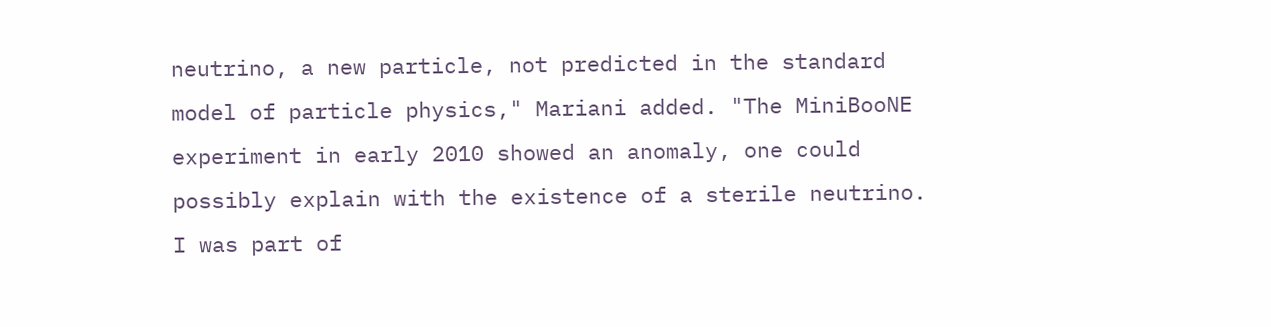neutrino, a new particle, not predicted in the standard model of particle physics," Mariani added. "The MiniBooNE experiment in early 2010 showed an anomaly, one could possibly explain with the existence of a sterile neutrino. I was part of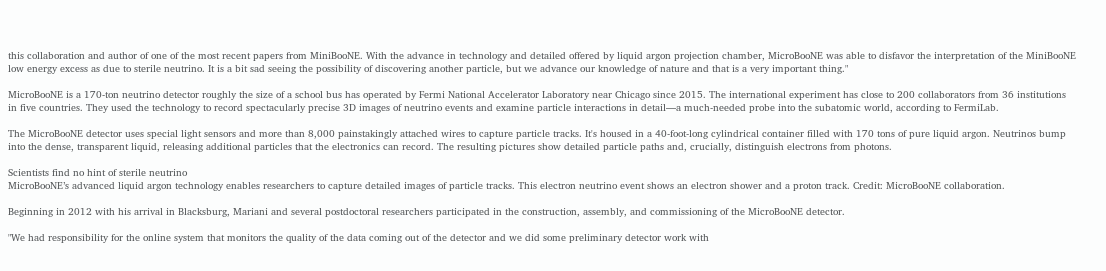this collaboration and author of one of the most recent papers from MiniBooNE. With the advance in technology and detailed offered by liquid argon projection chamber, MicroBooNE was able to disfavor the interpretation of the MiniBooNE low energy excess as due to sterile neutrino. It is a bit sad seeing the possibility of discovering another particle, but we advance our knowledge of nature and that is a very important thing."

MicroBooNE is a 170-ton neutrino detector roughly the size of a school bus has operated by Fermi National Accelerator Laboratory near Chicago since 2015. The international experiment has close to 200 collaborators from 36 institutions in five countries. They used the technology to record spectacularly precise 3D images of neutrino events and examine particle interactions in detail—a much-needed probe into the subatomic world, according to FermiLab.

The MicroBooNE detector uses special light sensors and more than 8,000 painstakingly attached wires to capture particle tracks. It's housed in a 40-foot-long cylindrical container filled with 170 tons of pure liquid argon. Neutrinos bump into the dense, transparent liquid, releasing additional particles that the electronics can record. The resulting pictures show detailed particle paths and, crucially, distinguish electrons from photons.

Scientists find no hint of sterile neutrino
MicroBooNE’s advanced liquid argon technology enables researchers to capture detailed images of particle tracks. This electron neutrino event shows an electron shower and a proton track. Credit: MicroBooNE collaboration.

Beginning in 2012 with his arrival in Blacksburg, Mariani and several postdoctoral researchers participated in the construction, assembly, and commissioning of the MicroBooNE detector.

"We had responsibility for the online system that monitors the quality of the data coming out of the detector and we did some preliminary detector work with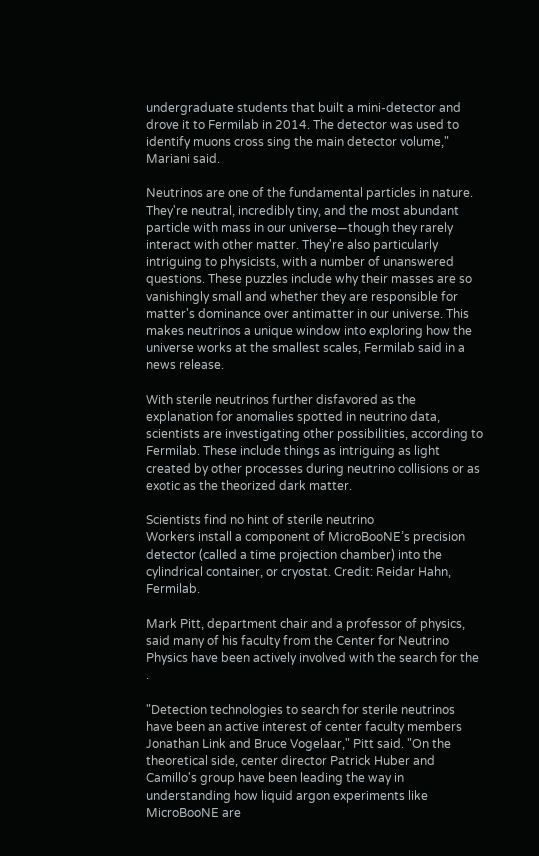undergraduate students that built a mini-detector and drove it to Fermilab in 2014. The detector was used to identify muons cross sing the main detector volume," Mariani said.

Neutrinos are one of the fundamental particles in nature. They're neutral, incredibly tiny, and the most abundant particle with mass in our universe—though they rarely interact with other matter. They're also particularly intriguing to physicists, with a number of unanswered questions. These puzzles include why their masses are so vanishingly small and whether they are responsible for matter's dominance over antimatter in our universe. This makes neutrinos a unique window into exploring how the universe works at the smallest scales, Fermilab said in a news release.

With sterile neutrinos further disfavored as the explanation for anomalies spotted in neutrino data, scientists are investigating other possibilities, according to Fermilab. These include things as intriguing as light created by other processes during neutrino collisions or as exotic as the theorized dark matter.

Scientists find no hint of sterile neutrino
Workers install a component of MicroBooNE’s precision detector (called a time projection chamber) into the cylindrical container, or cryostat. Credit: Reidar Hahn, Fermilab.

Mark Pitt, department chair and a professor of physics, said many of his faculty from the Center for Neutrino Physics have been actively involved with the search for the .

"Detection technologies to search for sterile neutrinos have been an active interest of center faculty members Jonathan Link and Bruce Vogelaar," Pitt said. "On the theoretical side, center director Patrick Huber and Camillo's group have been leading the way in understanding how liquid argon experiments like MicroBooNE are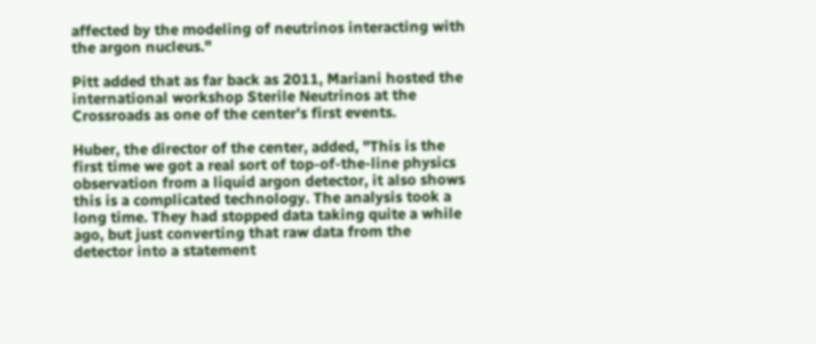affected by the modeling of neutrinos interacting with the argon nucleus."

Pitt added that as far back as 2011, Mariani hosted the international workshop Sterile Neutrinos at the Crossroads as one of the center's first events.

Huber, the director of the center, added, "This is the first time we got a real sort of top-of-the-line physics observation from a liquid argon detector, it also shows this is a complicated technology. The analysis took a long time. They had stopped data taking quite a while ago, but just converting that raw data from the detector into a statement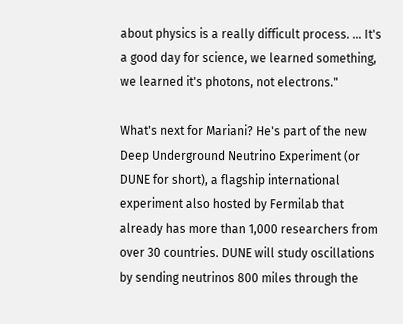about physics is a really difficult process. … It's a good day for science, we learned something, we learned it's photons, not electrons."

What's next for Mariani? He's part of the new Deep Underground Neutrino Experiment (or DUNE for short), a flagship international experiment also hosted by Fermilab that already has more than 1,000 researchers from over 30 countries. DUNE will study oscillations by sending neutrinos 800 miles through the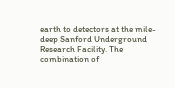earth to detectors at the mile-deep Sanford Underground Research Facility. The combination of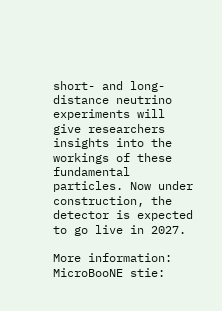short- and long-distance neutrino experiments will give researchers insights into the workings of these fundamental particles. Now under construction, the detector is expected to go live in 2027.

More information: MicroBooNE stie: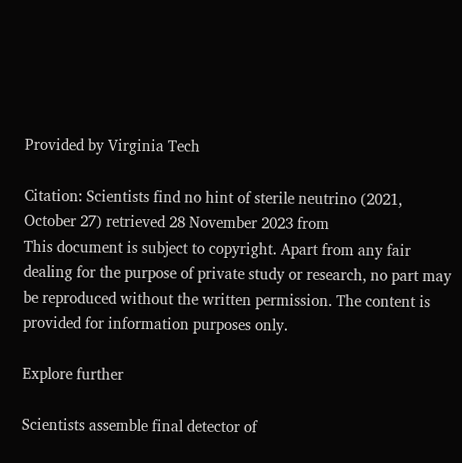Provided by Virginia Tech

Citation: Scientists find no hint of sterile neutrino (2021, October 27) retrieved 28 November 2023 from
This document is subject to copyright. Apart from any fair dealing for the purpose of private study or research, no part may be reproduced without the written permission. The content is provided for information purposes only.

Explore further

Scientists assemble final detector of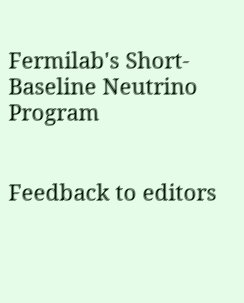Fermilab's Short-Baseline Neutrino Program


Feedback to editors